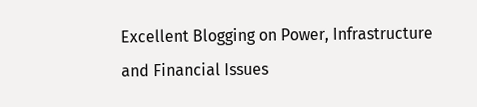Excellent Blogging on Power, Infrastructure and Financial Issues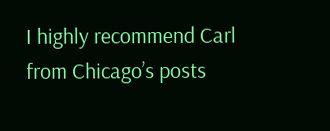I highly recommend Carl from Chicago’s posts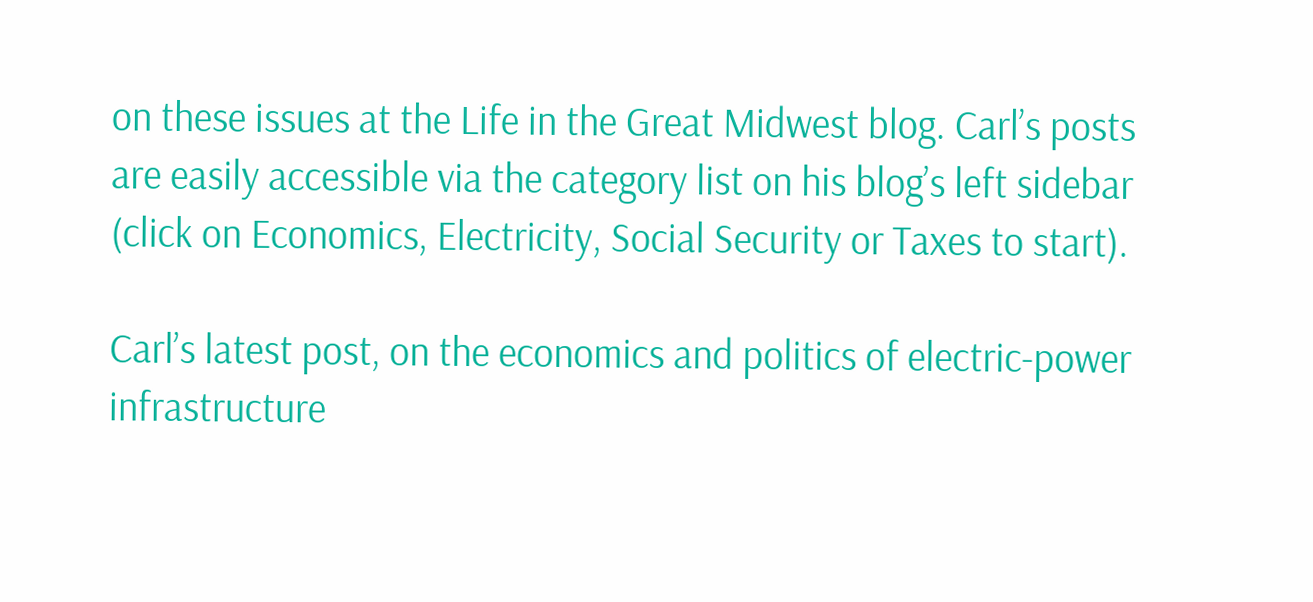on these issues at the Life in the Great Midwest blog. Carl’s posts are easily accessible via the category list on his blog’s left sidebar (click on Economics, Electricity, Social Security or Taxes to start).

Carl’s latest post, on the economics and politics of electric-power infrastructure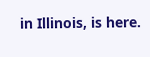in Illinois, is here.